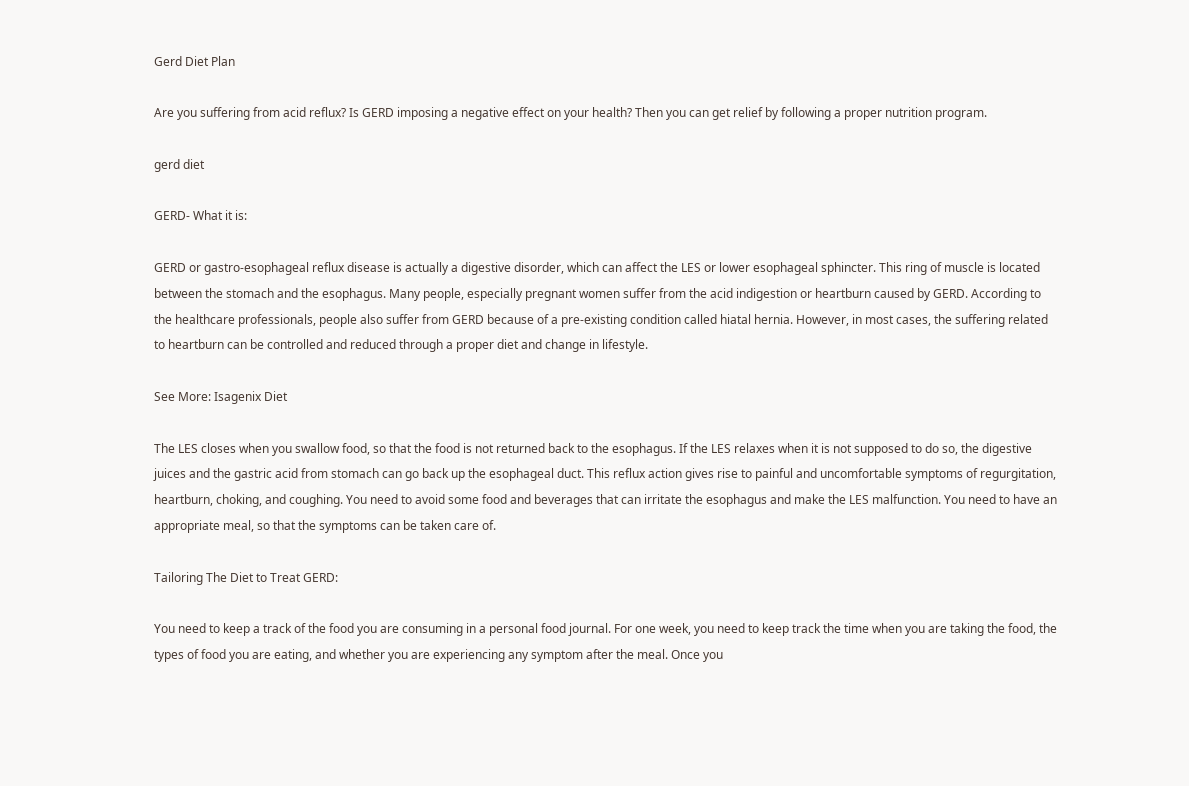Gerd Diet Plan

Are you suffering from acid reflux? Is GERD imposing a negative effect on your health? Then you can get relief by following a proper nutrition program.

gerd diet

GERD- What it is:

GERD or gastro-esophageal reflux disease is actually a digestive disorder, which can affect the LES or lower esophageal sphincter. This ring of muscle is located between the stomach and the esophagus. Many people, especially pregnant women suffer from the acid indigestion or heartburn caused by GERD. According to the healthcare professionals, people also suffer from GERD because of a pre-existing condition called hiatal hernia. However, in most cases, the suffering related to heartburn can be controlled and reduced through a proper diet and change in lifestyle.

See More: Isagenix Diet

The LES closes when you swallow food, so that the food is not returned back to the esophagus. If the LES relaxes when it is not supposed to do so, the digestive juices and the gastric acid from stomach can go back up the esophageal duct. This reflux action gives rise to painful and uncomfortable symptoms of regurgitation, heartburn, choking, and coughing. You need to avoid some food and beverages that can irritate the esophagus and make the LES malfunction. You need to have an appropriate meal, so that the symptoms can be taken care of.

Tailoring The Diet to Treat GERD:

You need to keep a track of the food you are consuming in a personal food journal. For one week, you need to keep track the time when you are taking the food, the types of food you are eating, and whether you are experiencing any symptom after the meal. Once you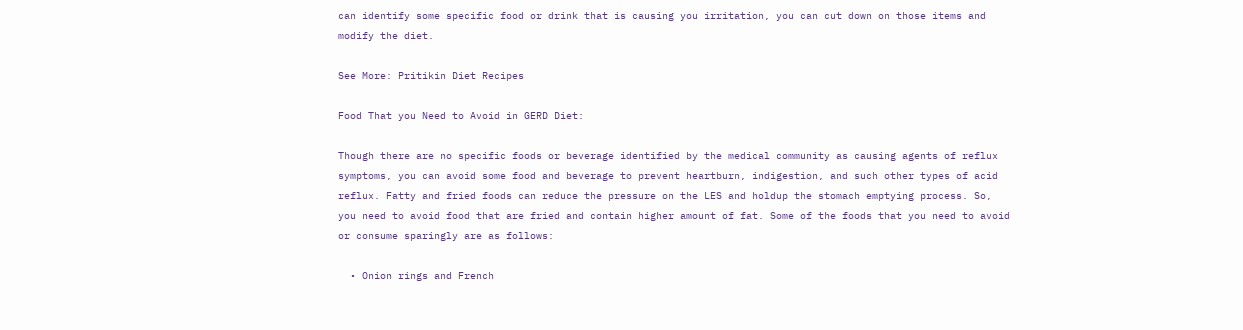can identify some specific food or drink that is causing you irritation, you can cut down on those items and modify the diet.

See More: Pritikin Diet Recipes

Food That you Need to Avoid in GERD Diet:

Though there are no specific foods or beverage identified by the medical community as causing agents of reflux symptoms, you can avoid some food and beverage to prevent heartburn, indigestion, and such other types of acid reflux. Fatty and fried foods can reduce the pressure on the LES and holdup the stomach emptying process. So, you need to avoid food that are fried and contain higher amount of fat. Some of the foods that you need to avoid or consume sparingly are as follows:

  • Onion rings and French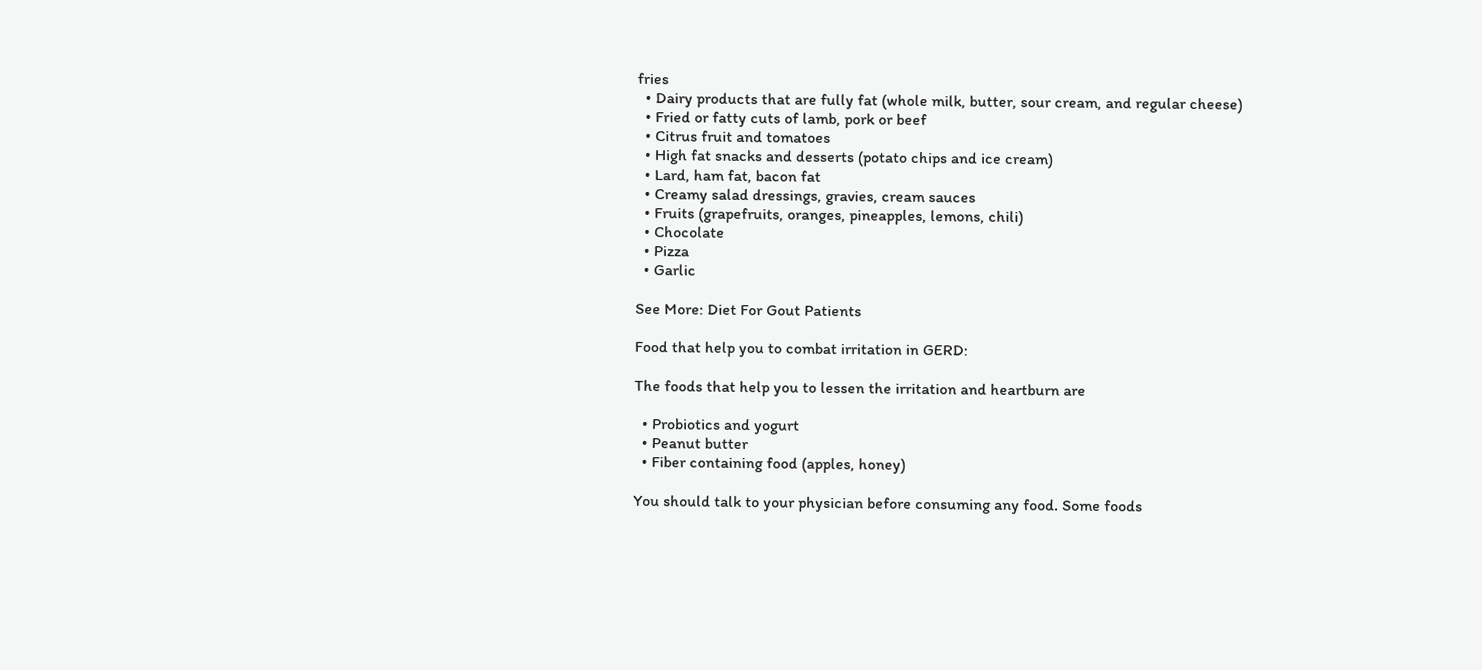fries
  • Dairy products that are fully fat (whole milk, butter, sour cream, and regular cheese)
  • Fried or fatty cuts of lamb, pork or beef
  • Citrus fruit and tomatoes
  • High fat snacks and desserts (potato chips and ice cream)
  • Lard, ham fat, bacon fat
  • Creamy salad dressings, gravies, cream sauces
  • Fruits (grapefruits, oranges, pineapples, lemons, chili)
  • Chocolate
  • Pizza
  • Garlic

See More: Diet For Gout Patients

Food that help you to combat irritation in GERD:

The foods that help you to lessen the irritation and heartburn are

  • Probiotics and yogurt
  • Peanut butter
  • Fiber containing food (apples, honey)

You should talk to your physician before consuming any food. Some foods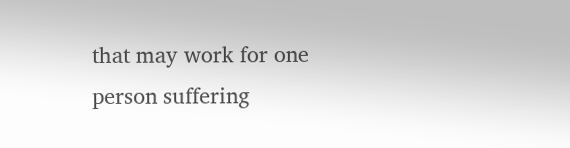that may work for one person suffering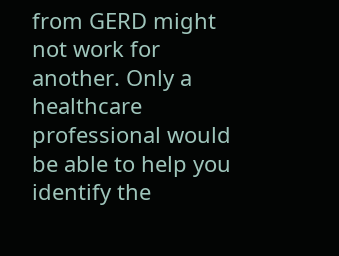from GERD might not work for another. Only a healthcare professional would be able to help you identify the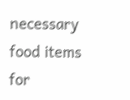necessary food items for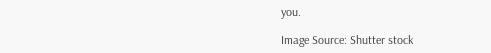you.

Image Source: Shutter stock